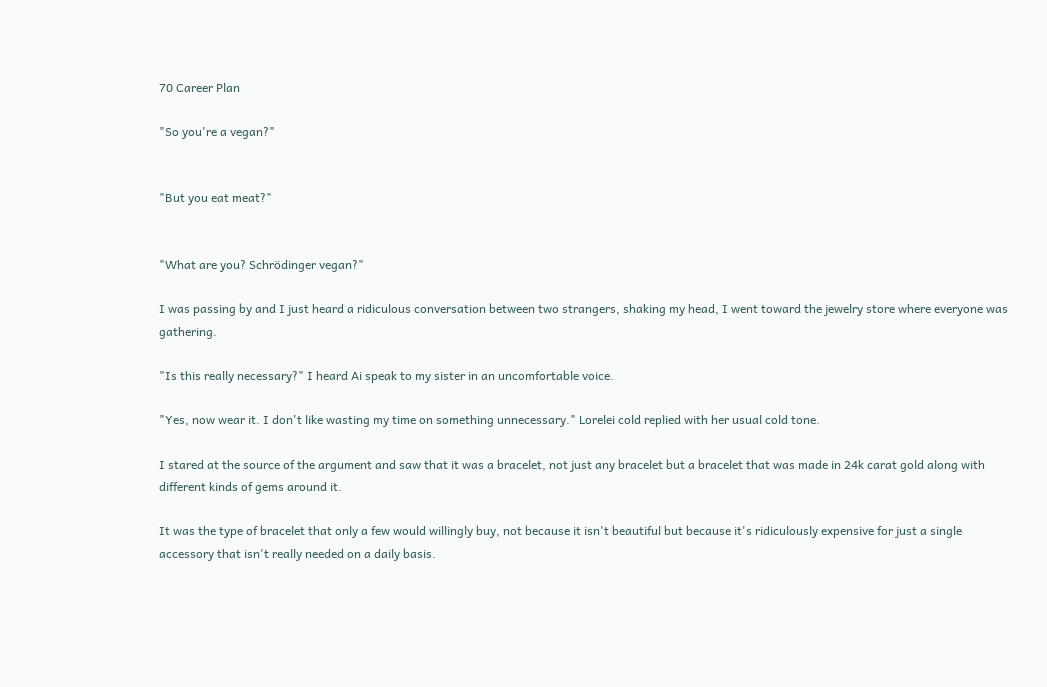70 Career Plan

"So you're a vegan?"


"But you eat meat?"


"What are you? Schrödinger vegan?"

I was passing by and I just heard a ridiculous conversation between two strangers, shaking my head, I went toward the jewelry store where everyone was gathering.

"Is this really necessary?" I heard Ai speak to my sister in an uncomfortable voice.

"Yes, now wear it. I don't like wasting my time on something unnecessary." Lorelei cold replied with her usual cold tone.

I stared at the source of the argument and saw that it was a bracelet, not just any bracelet but a bracelet that was made in 24k carat gold along with different kinds of gems around it.

It was the type of bracelet that only a few would willingly buy, not because it isn't beautiful but because it's ridiculously expensive for just a single accessory that isn't really needed on a daily basis.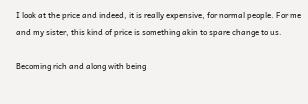I look at the price and indeed, it is really expensive, for normal people. For me and my sister, this kind of price is something akin to spare change to us.

Becoming rich and along with being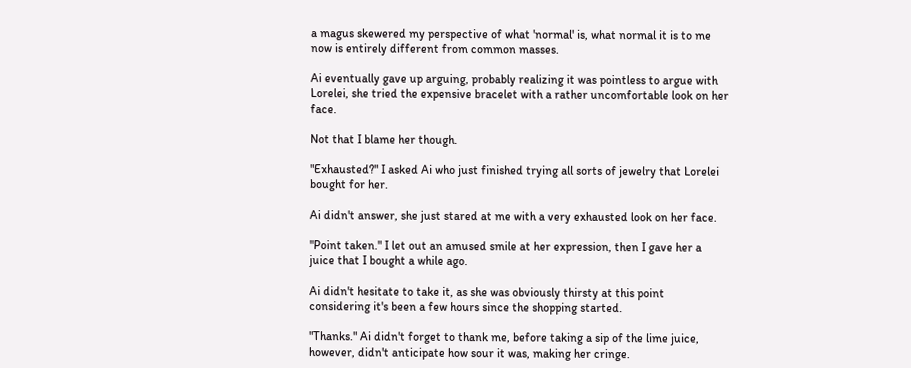a magus skewered my perspective of what 'normal' is, what normal it is to me now is entirely different from common masses.

Ai eventually gave up arguing, probably realizing it was pointless to argue with Lorelei, she tried the expensive bracelet with a rather uncomfortable look on her face.

Not that I blame her though.

"Exhausted?" I asked Ai who just finished trying all sorts of jewelry that Lorelei bought for her.

Ai didn't answer, she just stared at me with a very exhausted look on her face.

"Point taken." I let out an amused smile at her expression, then I gave her a juice that I bought a while ago.

Ai didn't hesitate to take it, as she was obviously thirsty at this point considering it's been a few hours since the shopping started.

"Thanks." Ai didn't forget to thank me, before taking a sip of the lime juice, however, didn't anticipate how sour it was, making her cringe.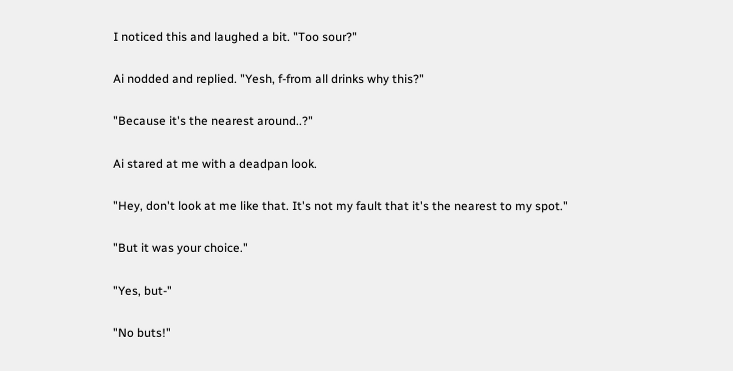I noticed this and laughed a bit. "Too sour?"

Ai nodded and replied. "Yesh, f-from all drinks why this?"

"Because it's the nearest around..?"

Ai stared at me with a deadpan look.

"Hey, don't look at me like that. It's not my fault that it's the nearest to my spot."

"But it was your choice."

"Yes, but-"

"No buts!"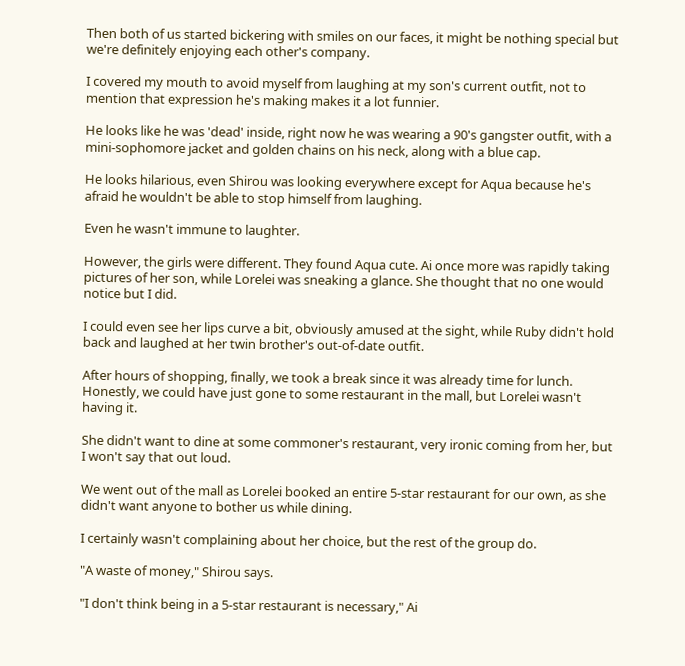Then both of us started bickering with smiles on our faces, it might be nothing special but we're definitely enjoying each other's company.

I covered my mouth to avoid myself from laughing at my son's current outfit, not to mention that expression he's making makes it a lot funnier.

He looks like he was 'dead' inside, right now he was wearing a 90's gangster outfit, with a mini-sophomore jacket and golden chains on his neck, along with a blue cap.

He looks hilarious, even Shirou was looking everywhere except for Aqua because he's afraid he wouldn't be able to stop himself from laughing.

Even he wasn't immune to laughter.

However, the girls were different. They found Aqua cute. Ai once more was rapidly taking pictures of her son, while Lorelei was sneaking a glance. She thought that no one would notice but I did.

I could even see her lips curve a bit, obviously amused at the sight, while Ruby didn't hold back and laughed at her twin brother's out-of-date outfit.

After hours of shopping, finally, we took a break since it was already time for lunch. Honestly, we could have just gone to some restaurant in the mall, but Lorelei wasn't having it.

She didn't want to dine at some commoner's restaurant, very ironic coming from her, but I won't say that out loud.

We went out of the mall as Lorelei booked an entire 5-star restaurant for our own, as she didn't want anyone to bother us while dining.

I certainly wasn't complaining about her choice, but the rest of the group do.

"A waste of money," Shirou says.

"I don't think being in a 5-star restaurant is necessary," Ai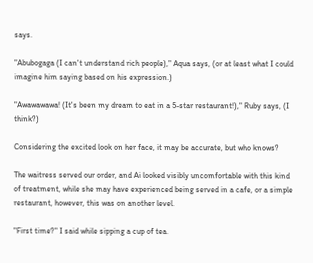says.

"Abubogaga (I can't understand rich people)," Aqua says, (or at least what I could imagine him saying based on his expression.)

"Awawawawa! (It's been my dream to eat in a 5-star restaurant!)," Ruby says, (I think?)

Considering the excited look on her face, it may be accurate, but who knows?

The waitress served our order, and Ai looked visibly uncomfortable with this kind of treatment, while she may have experienced being served in a cafe, or a simple restaurant, however, this was on another level.

"First time?" I said while sipping a cup of tea.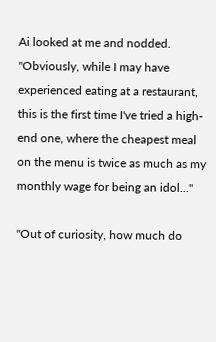Ai looked at me and nodded. "Obviously, while I may have experienced eating at a restaurant, this is the first time I've tried a high-end one, where the cheapest meal on the menu is twice as much as my monthly wage for being an idol…"

"Out of curiosity, how much do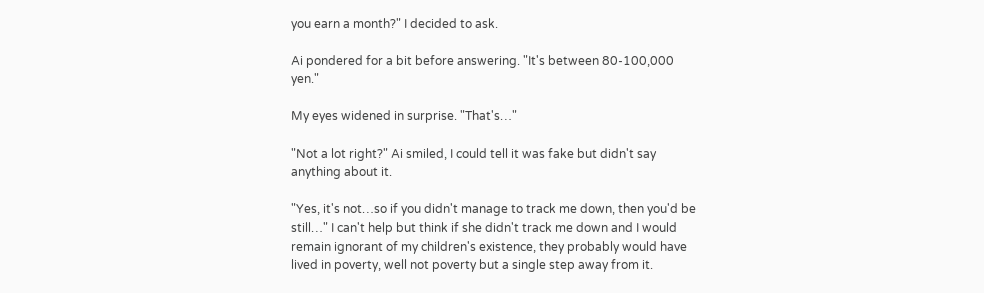you earn a month?" I decided to ask.

Ai pondered for a bit before answering. "It's between 80-100,000 yen."

My eyes widened in surprise. "That's…"

"Not a lot right?" Ai smiled, I could tell it was fake but didn't say anything about it.

"Yes, it's not…so if you didn't manage to track me down, then you'd be still…" I can't help but think if she didn't track me down and I would remain ignorant of my children's existence, they probably would have lived in poverty, well not poverty but a single step away from it.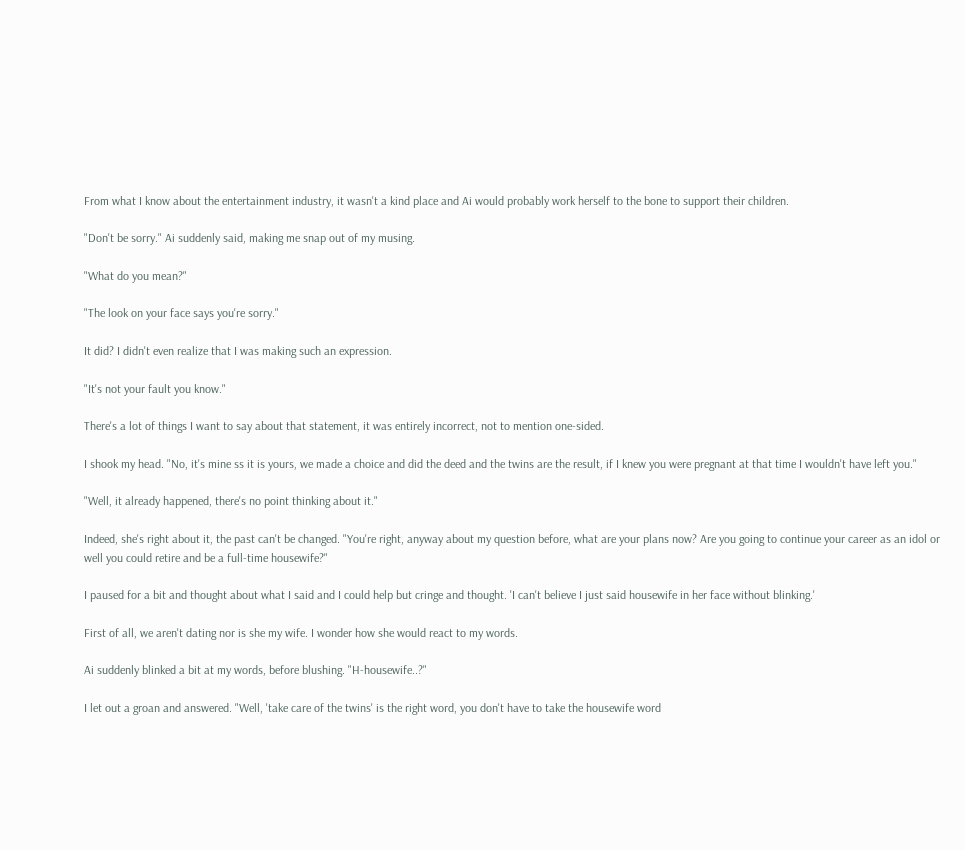From what I know about the entertainment industry, it wasn't a kind place and Ai would probably work herself to the bone to support their children.

"Don't be sorry." Ai suddenly said, making me snap out of my musing.

"What do you mean?"

"The look on your face says you're sorry."

It did? I didn't even realize that I was making such an expression.

"It's not your fault you know."

There's a lot of things I want to say about that statement, it was entirely incorrect, not to mention one-sided.

I shook my head. "No, it's mine ss it is yours, we made a choice and did the deed and the twins are the result, if I knew you were pregnant at that time I wouldn't have left you."

"Well, it already happened, there's no point thinking about it."

Indeed, she's right about it, the past can't be changed. "You're right, anyway about my question before, what are your plans now? Are you going to continue your career as an idol or well you could retire and be a full-time housewife?"

I paused for a bit and thought about what I said and I could help but cringe and thought. 'I can't believe I just said housewife in her face without blinking.'

First of all, we aren't dating nor is she my wife. I wonder how she would react to my words.

Ai suddenly blinked a bit at my words, before blushing. "H-housewife..?"

I let out a groan and answered. "Well, 'take care of the twins' is the right word, you don't have to take the housewife word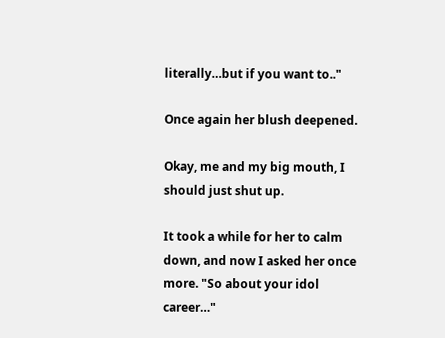literally…but if you want to.."

Once again her blush deepened.

Okay, me and my big mouth, I should just shut up.

It took a while for her to calm down, and now I asked her once more. "So about your idol career…"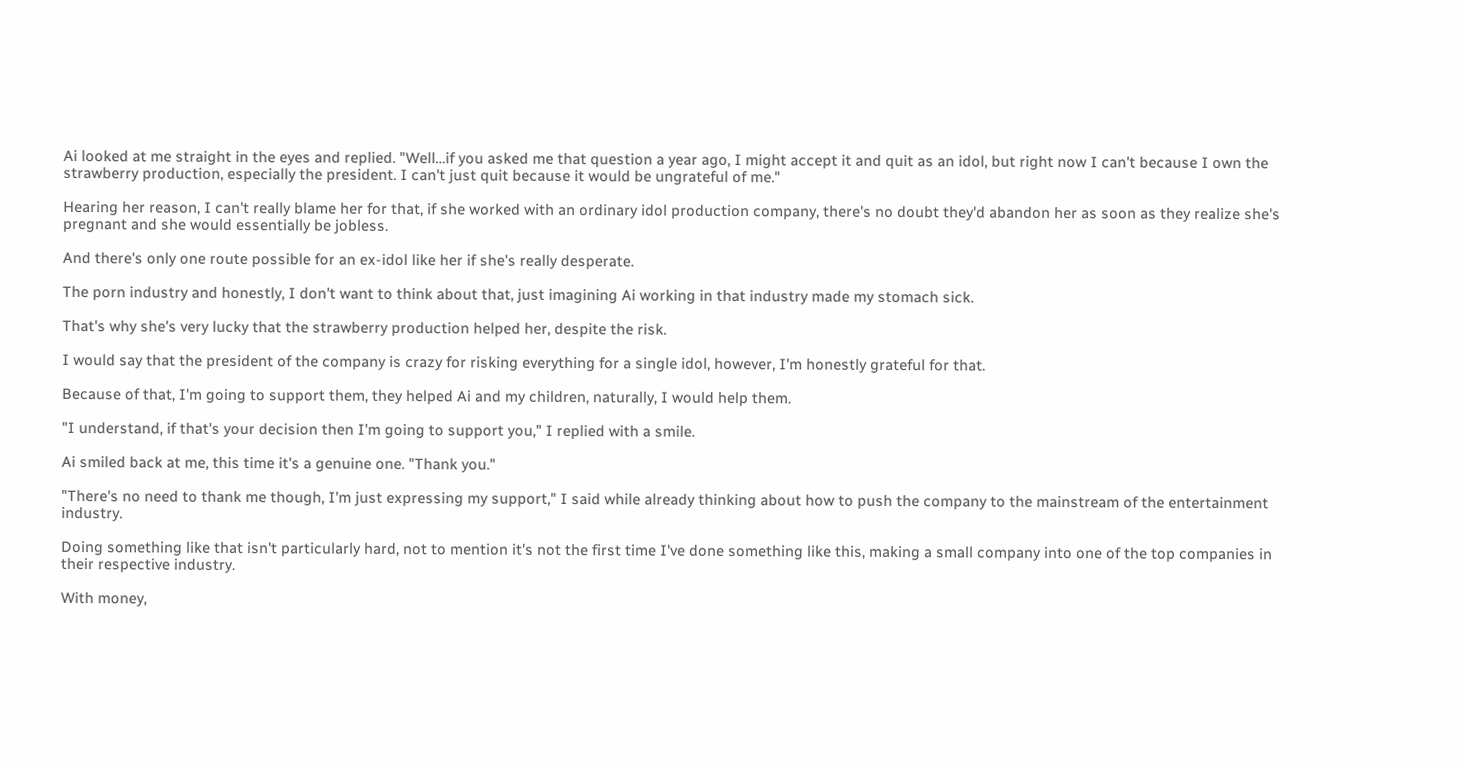Ai looked at me straight in the eyes and replied. "Well…if you asked me that question a year ago, I might accept it and quit as an idol, but right now I can't because I own the strawberry production, especially the president. I can't just quit because it would be ungrateful of me."

Hearing her reason, I can't really blame her for that, if she worked with an ordinary idol production company, there's no doubt they'd abandon her as soon as they realize she's pregnant and she would essentially be jobless.

And there's only one route possible for an ex-idol like her if she's really desperate.

The porn industry and honestly, I don't want to think about that, just imagining Ai working in that industry made my stomach sick.

That's why she's very lucky that the strawberry production helped her, despite the risk.

I would say that the president of the company is crazy for risking everything for a single idol, however, I'm honestly grateful for that.

Because of that, I'm going to support them, they helped Ai and my children, naturally, I would help them.

"I understand, if that's your decision then I'm going to support you," I replied with a smile.

Ai smiled back at me, this time it's a genuine one. "Thank you."

"There's no need to thank me though, I'm just expressing my support," I said while already thinking about how to push the company to the mainstream of the entertainment industry.

Doing something like that isn't particularly hard, not to mention it's not the first time I've done something like this, making a small company into one of the top companies in their respective industry.

With money,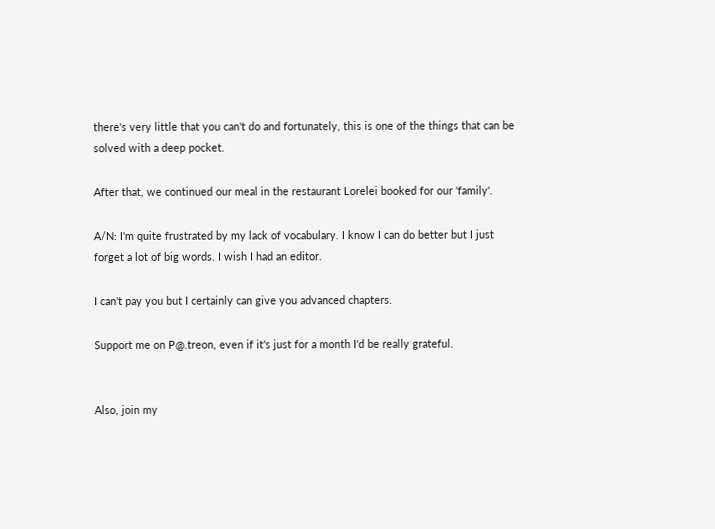there's very little that you can't do and fortunately, this is one of the things that can be solved with a deep pocket.

After that, we continued our meal in the restaurant Lorelei booked for our 'family'.

A/N: I'm quite frustrated by my lack of vocabulary. I know I can do better but I just forget a lot of big words. I wish I had an editor.

I can't pay you but I certainly can give you advanced chapters.

Support me on P@.treon, even if it's just for a month I'd be really grateful.


Also, join my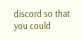discord so that you could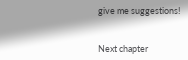give me suggestions!


Next chapter